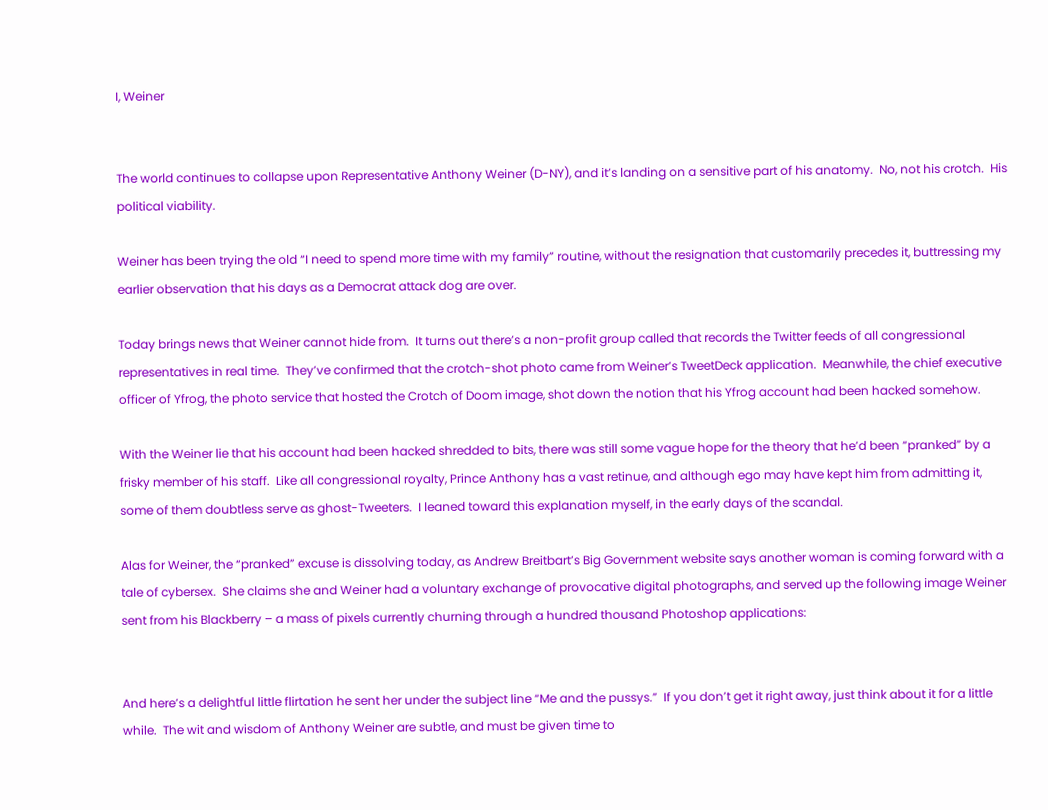I, Weiner


The world continues to collapse upon Representative Anthony Weiner (D-NY), and it’s landing on a sensitive part of his anatomy.  No, not his crotch.  His political viability.

Weiner has been trying the old “I need to spend more time with my family” routine, without the resignation that customarily precedes it, buttressing my earlier observation that his days as a Democrat attack dog are over.

Today brings news that Weiner cannot hide from.  It turns out there’s a non-profit group called that records the Twitter feeds of all congressional representatives in real time.  They’ve confirmed that the crotch-shot photo came from Weiner’s TweetDeck application.  Meanwhile, the chief executive officer of Yfrog, the photo service that hosted the Crotch of Doom image, shot down the notion that his Yfrog account had been hacked somehow.

With the Weiner lie that his account had been hacked shredded to bits, there was still some vague hope for the theory that he’d been “pranked” by a frisky member of his staff.  Like all congressional royalty, Prince Anthony has a vast retinue, and although ego may have kept him from admitting it, some of them doubtless serve as ghost-Tweeters.  I leaned toward this explanation myself, in the early days of the scandal.

Alas for Weiner, the “pranked” excuse is dissolving today, as Andrew Breitbart’s Big Government website says another woman is coming forward with a tale of cybersex.  She claims she and Weiner had a voluntary exchange of provocative digital photographs, and served up the following image Weiner sent from his Blackberry – a mass of pixels currently churning through a hundred thousand Photoshop applications:


And here’s a delightful little flirtation he sent her under the subject line “Me and the pussys.”  If you don’t get it right away, just think about it for a little while.  The wit and wisdom of Anthony Weiner are subtle, and must be given time to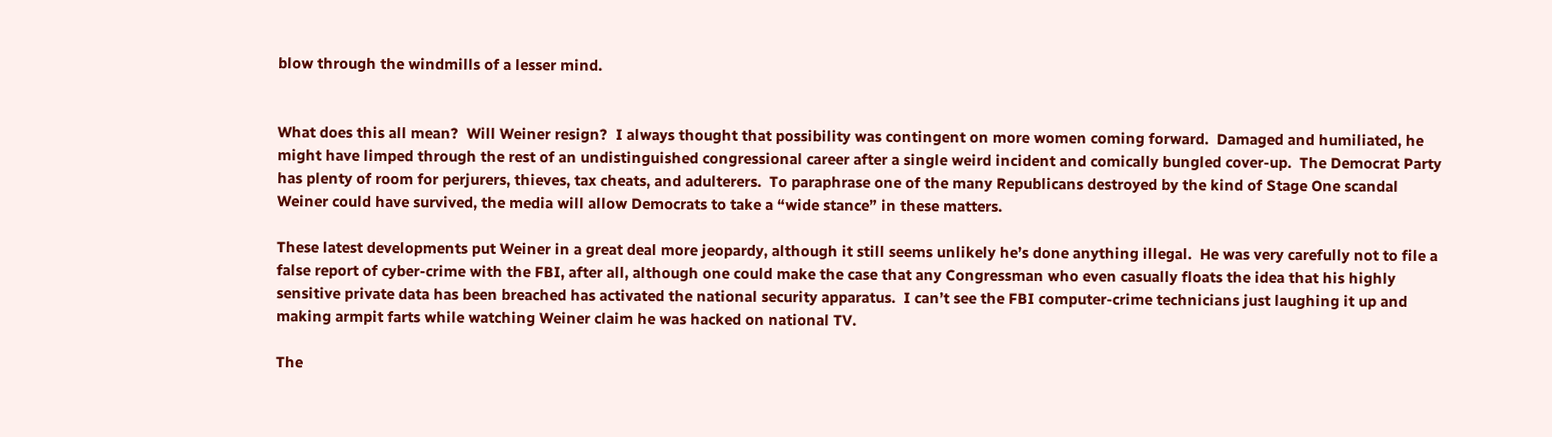blow through the windmills of a lesser mind.


What does this all mean?  Will Weiner resign?  I always thought that possibility was contingent on more women coming forward.  Damaged and humiliated, he might have limped through the rest of an undistinguished congressional career after a single weird incident and comically bungled cover-up.  The Democrat Party has plenty of room for perjurers, thieves, tax cheats, and adulterers.  To paraphrase one of the many Republicans destroyed by the kind of Stage One scandal Weiner could have survived, the media will allow Democrats to take a “wide stance” in these matters.

These latest developments put Weiner in a great deal more jeopardy, although it still seems unlikely he’s done anything illegal.  He was very carefully not to file a false report of cyber-crime with the FBI, after all, although one could make the case that any Congressman who even casually floats the idea that his highly sensitive private data has been breached has activated the national security apparatus.  I can’t see the FBI computer-crime technicians just laughing it up and making armpit farts while watching Weiner claim he was hacked on national TV.

The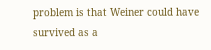problem is that Weiner could have survived as a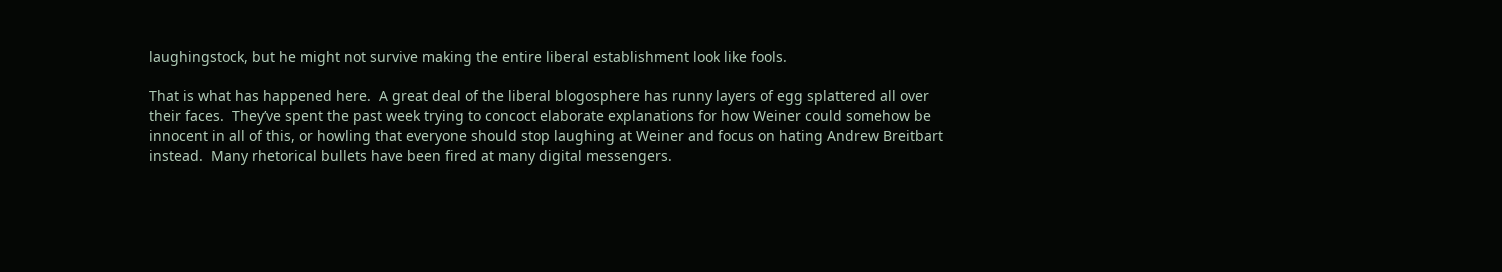laughingstock, but he might not survive making the entire liberal establishment look like fools.

That is what has happened here.  A great deal of the liberal blogosphere has runny layers of egg splattered all over their faces.  They’ve spent the past week trying to concoct elaborate explanations for how Weiner could somehow be innocent in all of this, or howling that everyone should stop laughing at Weiner and focus on hating Andrew Breitbart instead.  Many rhetorical bullets have been fired at many digital messengers.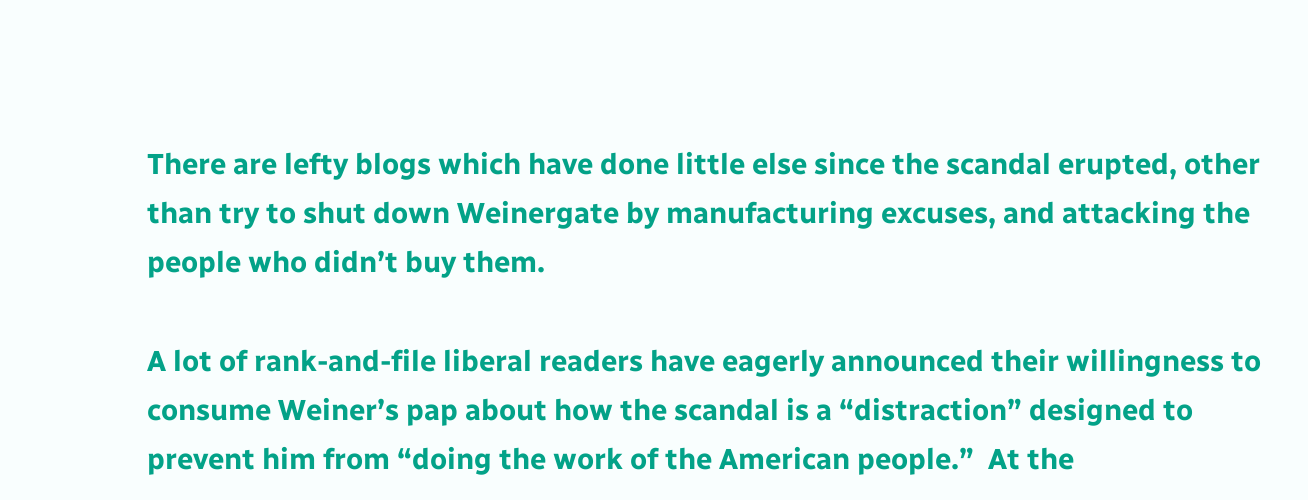There are lefty blogs which have done little else since the scandal erupted, other than try to shut down Weinergate by manufacturing excuses, and attacking the people who didn’t buy them.

A lot of rank-and-file liberal readers have eagerly announced their willingness to consume Weiner’s pap about how the scandal is a “distraction” designed to prevent him from “doing the work of the American people.”  At the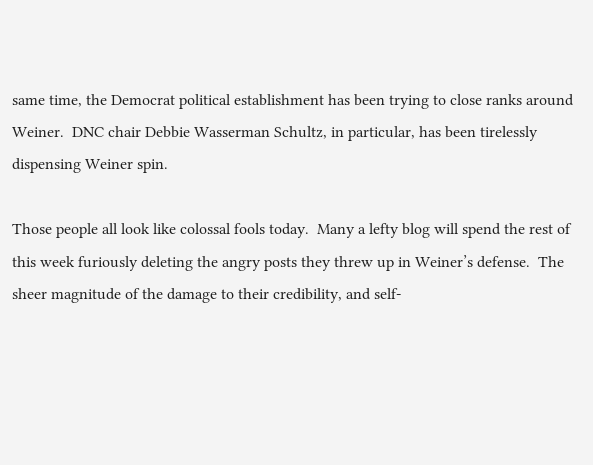same time, the Democrat political establishment has been trying to close ranks around Weiner.  DNC chair Debbie Wasserman Schultz, in particular, has been tirelessly dispensing Weiner spin.

Those people all look like colossal fools today.  Many a lefty blog will spend the rest of this week furiously deleting the angry posts they threw up in Weiner’s defense.  The sheer magnitude of the damage to their credibility, and self-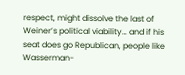respect, might dissolve the last of Weiner’s political viability… and if his seat does go Republican, people like Wasserman-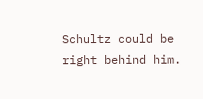Schultz could be right behind him.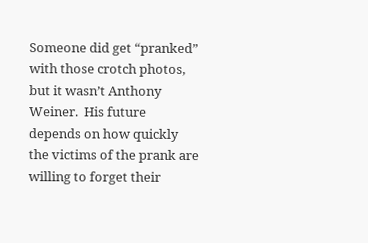Someone did get “pranked” with those crotch photos, but it wasn’t Anthony Weiner.  His future depends on how quickly the victims of the prank are willing to forget their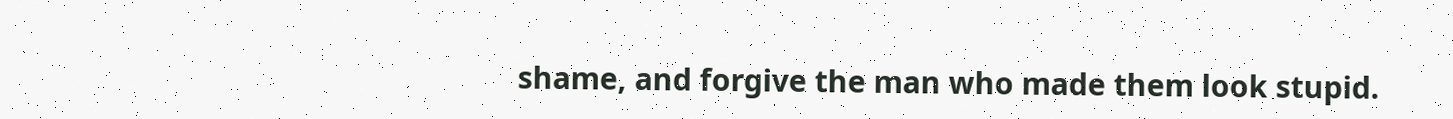shame, and forgive the man who made them look stupid.